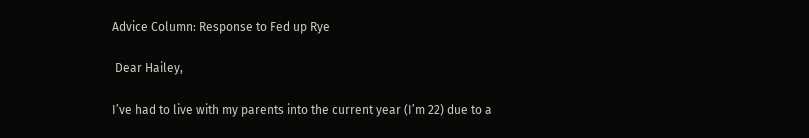Advice Column: Response to Fed up Rye

 Dear Hailey,

I’ve had to live with my parents into the current year (I’m 22) due to a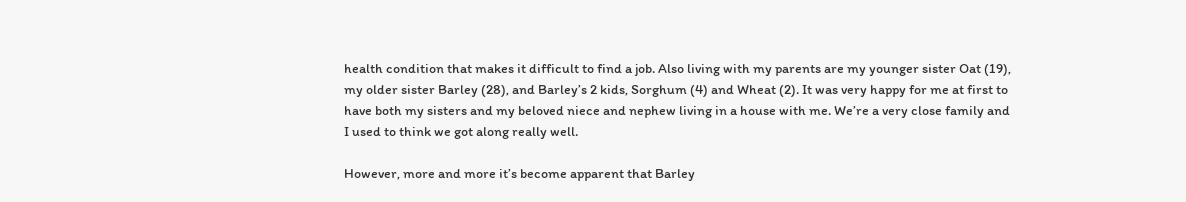health condition that makes it difficult to find a job. Also living with my parents are my younger sister Oat (19), my older sister Barley (28), and Barley’s 2 kids, Sorghum (4) and Wheat (2). It was very happy for me at first to have both my sisters and my beloved niece and nephew living in a house with me. We’re a very close family and I used to think we got along really well.

However, more and more it’s become apparent that Barley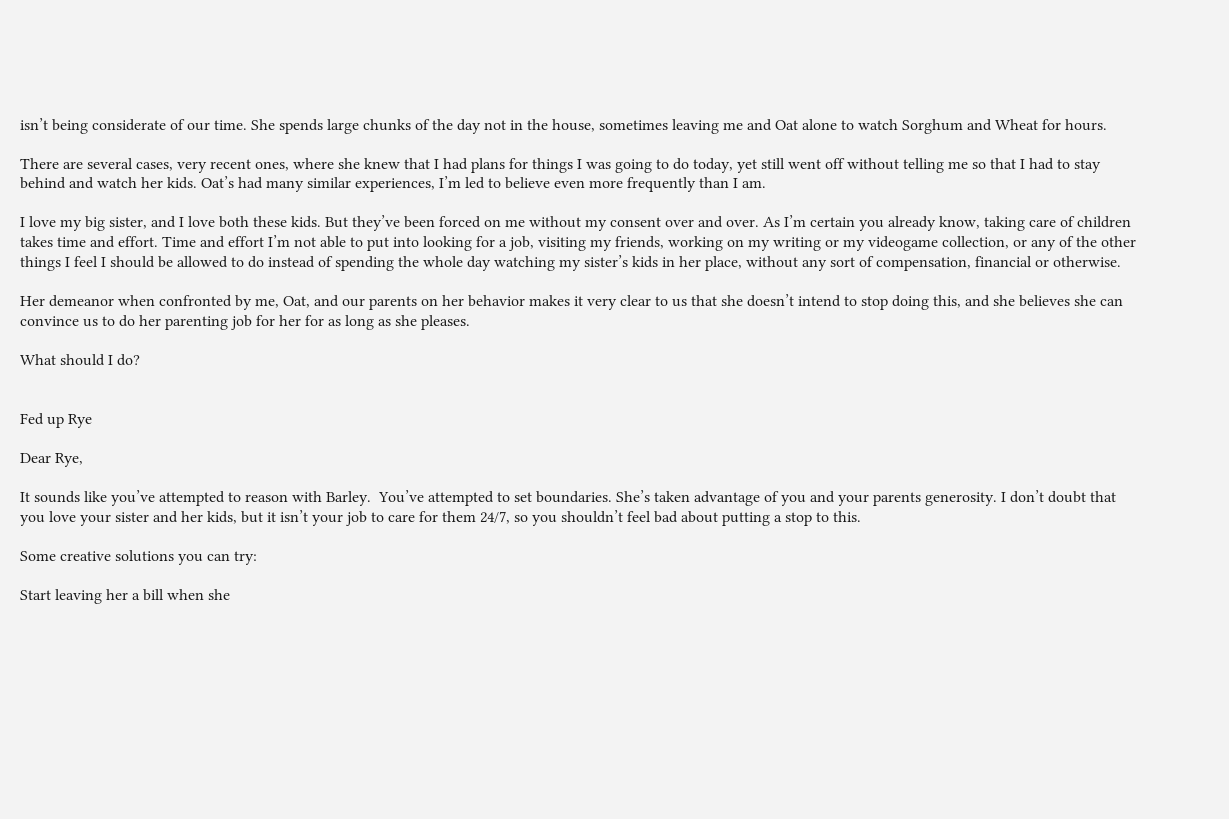isn’t being considerate of our time. She spends large chunks of the day not in the house, sometimes leaving me and Oat alone to watch Sorghum and Wheat for hours.

There are several cases, very recent ones, where she knew that I had plans for things I was going to do today, yet still went off without telling me so that I had to stay behind and watch her kids. Oat’s had many similar experiences, I’m led to believe even more frequently than I am.

I love my big sister, and I love both these kids. But they’ve been forced on me without my consent over and over. As I’m certain you already know, taking care of children takes time and effort. Time and effort I’m not able to put into looking for a job, visiting my friends, working on my writing or my videogame collection, or any of the other things I feel I should be allowed to do instead of spending the whole day watching my sister’s kids in her place, without any sort of compensation, financial or otherwise.

Her demeanor when confronted by me, Oat, and our parents on her behavior makes it very clear to us that she doesn’t intend to stop doing this, and she believes she can convince us to do her parenting job for her for as long as she pleases.

What should I do?


Fed up Rye

Dear Rye,

It sounds like you’ve attempted to reason with Barley.  You’ve attempted to set boundaries. She’s taken advantage of you and your parents generosity. I don’t doubt that you love your sister and her kids, but it isn’t your job to care for them 24/7, so you shouldn’t feel bad about putting a stop to this.

Some creative solutions you can try:

Start leaving her a bill when she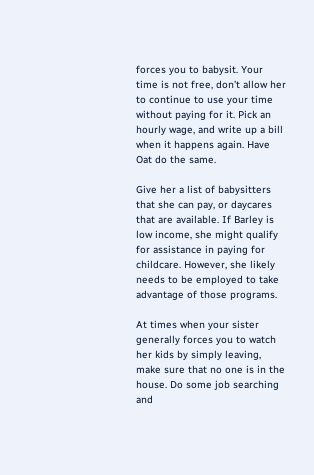forces you to babysit. Your time is not free, don’t allow her to continue to use your time without paying for it. Pick an hourly wage, and write up a bill when it happens again. Have Oat do the same.

Give her a list of babysitters that she can pay, or daycares that are available. If Barley is low income, she might qualify for assistance in paying for childcare. However, she likely needs to be employed to take advantage of those programs.

At times when your sister generally forces you to watch her kids by simply leaving, make sure that no one is in the house. Do some job searching and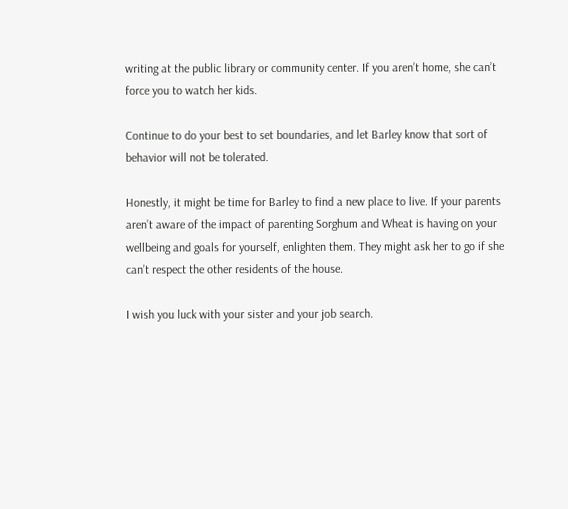writing at the public library or community center. If you aren’t home, she can’t force you to watch her kids.

Continue to do your best to set boundaries, and let Barley know that sort of behavior will not be tolerated.

Honestly, it might be time for Barley to find a new place to live. If your parents aren’t aware of the impact of parenting Sorghum and Wheat is having on your wellbeing and goals for yourself, enlighten them. They might ask her to go if she can’t respect the other residents of the house.

I wish you luck with your sister and your job search.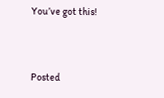You’ve got this!


Posted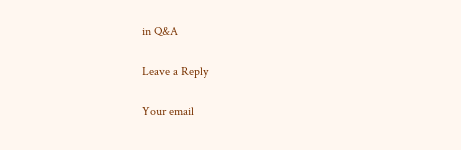in Q&A

Leave a Reply

Your email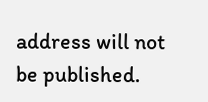address will not be published.